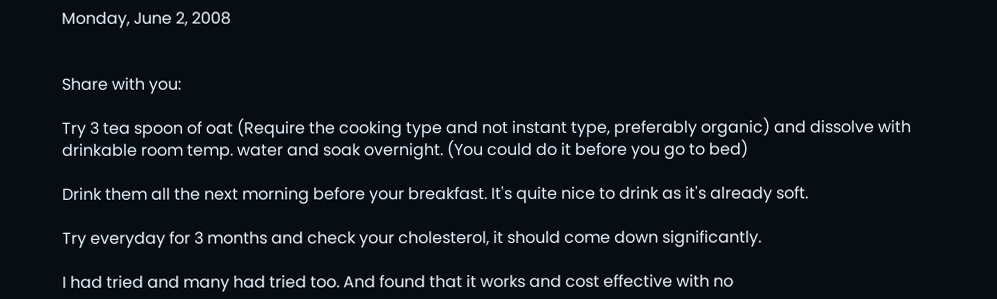Monday, June 2, 2008


Share with you:

Try 3 tea spoon of oat (Require the cooking type and not instant type, preferably organic) and dissolve with drinkable room temp. water and soak overnight. (You could do it before you go to bed)

Drink them all the next morning before your breakfast. It's quite nice to drink as it's already soft.

Try everyday for 3 months and check your cholesterol, it should come down significantly.

I had tried and many had tried too. And found that it works and cost effective with no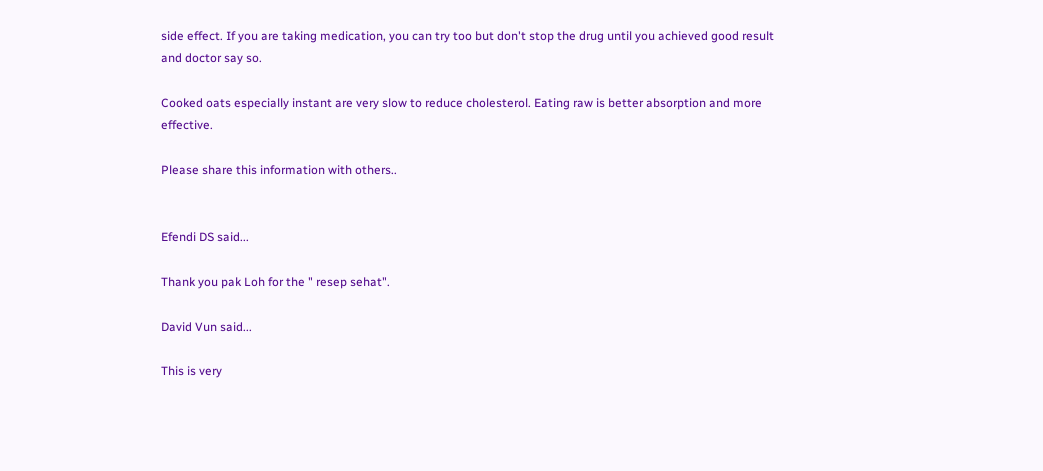side effect. If you are taking medication, you can try too but don't stop the drug until you achieved good result and doctor say so.

Cooked oats especially instant are very slow to reduce cholesterol. Eating raw is better absorption and more effective.

Please share this information with others..


Efendi DS said...

Thank you pak Loh for the " resep sehat".

David Vun said...

This is very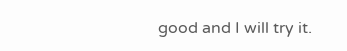good and I will try it.